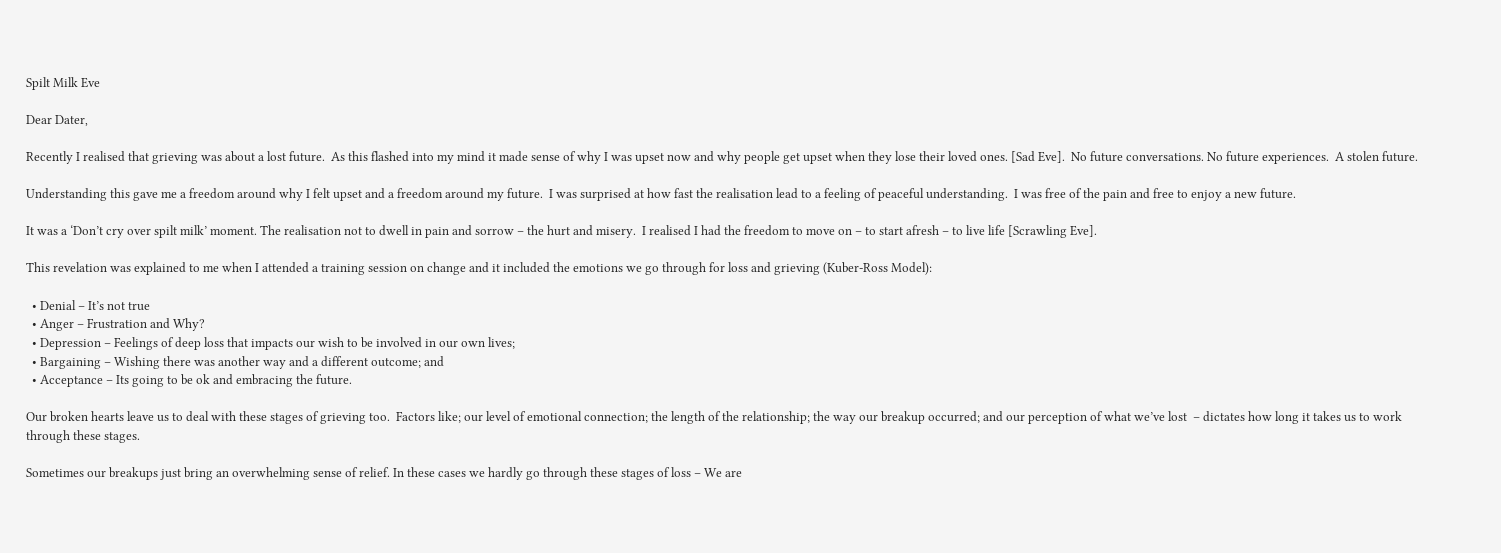Spilt Milk Eve

Dear Dater,

Recently I realised that grieving was about a lost future.  As this flashed into my mind it made sense of why I was upset now and why people get upset when they lose their loved ones. [Sad Eve].  No future conversations. No future experiences.  A stolen future.

Understanding this gave me a freedom around why I felt upset and a freedom around my future.  I was surprised at how fast the realisation lead to a feeling of peaceful understanding.  I was free of the pain and free to enjoy a new future.

It was a ‘Don’t cry over spilt milk’ moment. The realisation not to dwell in pain and sorrow – the hurt and misery.  I realised I had the freedom to move on – to start afresh – to live life [Scrawling Eve].

This revelation was explained to me when I attended a training session on change and it included the emotions we go through for loss and grieving (Kuber-Ross Model):

  • Denial – It’s not true
  • Anger – Frustration and Why?
  • Depression – Feelings of deep loss that impacts our wish to be involved in our own lives;
  • Bargaining – Wishing there was another way and a different outcome; and
  • Acceptance – Its going to be ok and embracing the future.

Our broken hearts leave us to deal with these stages of grieving too.  Factors like; our level of emotional connection; the length of the relationship; the way our breakup occurred; and our perception of what we’ve lost  – dictates how long it takes us to work through these stages.

Sometimes our breakups just bring an overwhelming sense of relief. In these cases we hardly go through these stages of loss – We are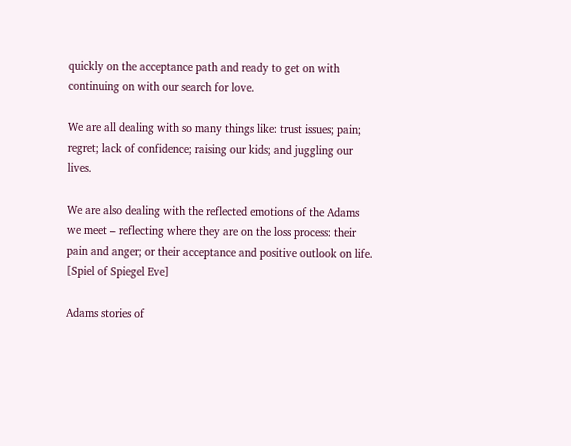quickly on the acceptance path and ready to get on with continuing on with our search for love.

We are all dealing with so many things like: trust issues; pain; regret; lack of confidence; raising our kids; and juggling our lives.

We are also dealing with the reflected emotions of the Adams we meet – reflecting where they are on the loss process: their pain and anger; or their acceptance and positive outlook on life. [Spiel of Spiegel Eve]

Adams stories of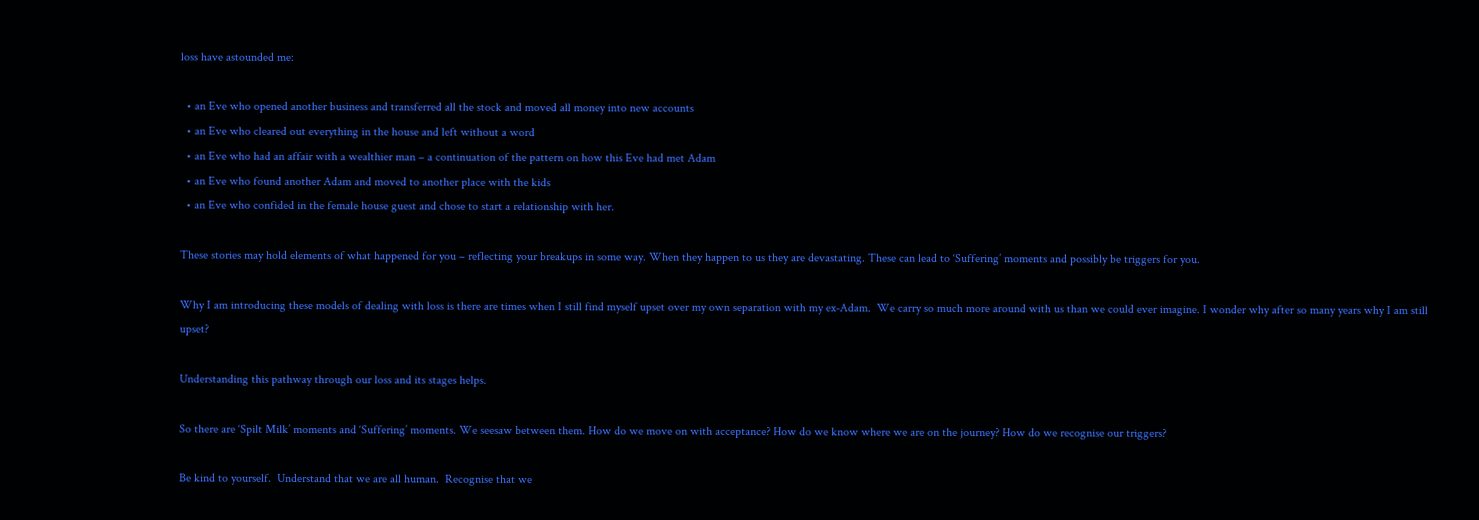loss have astounded me:

  • an Eve who opened another business and transferred all the stock and moved all money into new accounts
  • an Eve who cleared out everything in the house and left without a word
  • an Eve who had an affair with a wealthier man – a continuation of the pattern on how this Eve had met Adam
  • an Eve who found another Adam and moved to another place with the kids
  • an Eve who confided in the female house guest and chose to start a relationship with her.

These stories may hold elements of what happened for you – reflecting your breakups in some way. When they happen to us they are devastating. These can lead to ‘Suffering’ moments and possibly be triggers for you.

Why I am introducing these models of dealing with loss is there are times when I still find myself upset over my own separation with my ex-Adam.  We carry so much more around with us than we could ever imagine. I wonder why after so many years why I am still upset?

Understanding this pathway through our loss and its stages helps.

So there are ‘Spilt Milk’ moments and ‘Suffering’ moments. We seesaw between them. How do we move on with acceptance? How do we know where we are on the journey? How do we recognise our triggers?

Be kind to yourself.  Understand that we are all human.  Recognise that we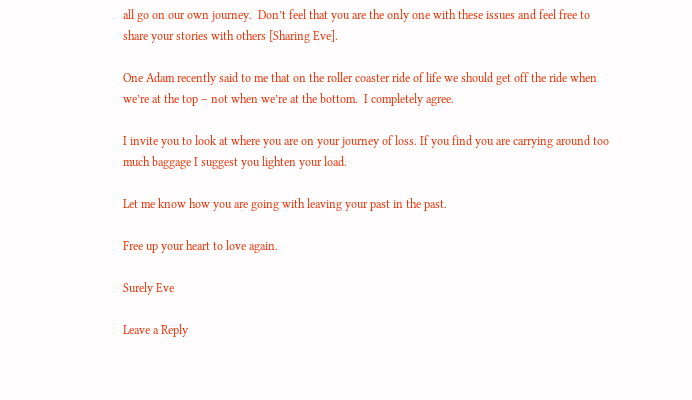all go on our own journey.  Don’t feel that you are the only one with these issues and feel free to share your stories with others [Sharing Eve].

One Adam recently said to me that on the roller coaster ride of life we should get off the ride when we’re at the top – not when we’re at the bottom.  I completely agree.

I invite you to look at where you are on your journey of loss. If you find you are carrying around too much baggage I suggest you lighten your load.

Let me know how you are going with leaving your past in the past.

Free up your heart to love again.

Surely Eve

Leave a Reply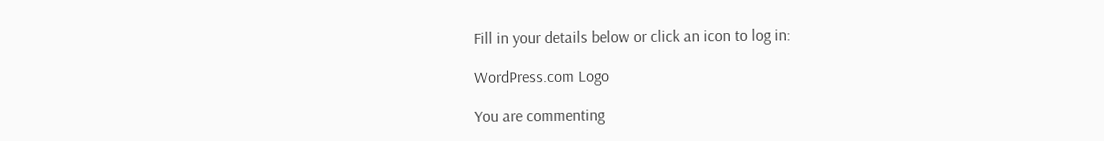Fill in your details below or click an icon to log in:

WordPress.com Logo

You are commenting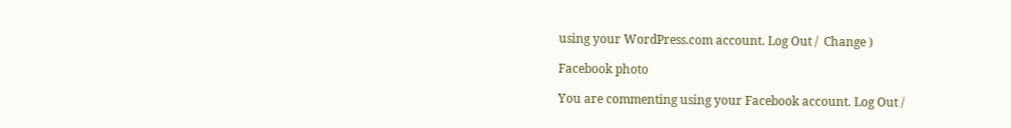using your WordPress.com account. Log Out /  Change )

Facebook photo

You are commenting using your Facebook account. Log Out /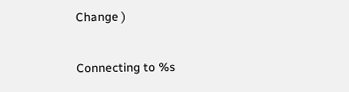Change )

Connecting to %s